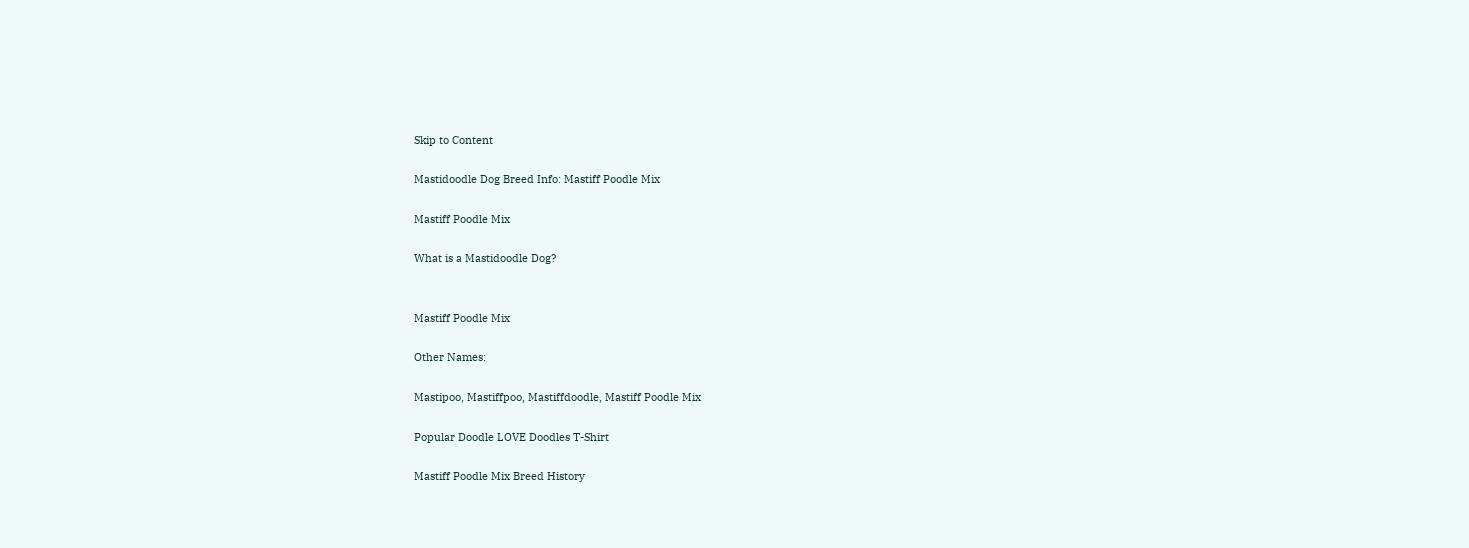Skip to Content

Mastidoodle Dog Breed Info: Mastiff Poodle Mix

Mastiff Poodle Mix

What is a Mastidoodle Dog?


Mastiff Poodle Mix

Other Names:

Mastipoo, Mastiffpoo, Mastiffdoodle, Mastiff Poodle Mix

Popular Doodle LOVE Doodles T-Shirt

Mastiff Poodle Mix Breed History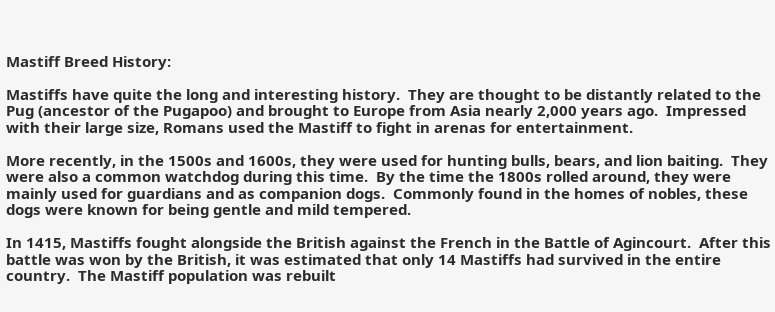Mastiff Breed History:

Mastiffs have quite the long and interesting history.  They are thought to be distantly related to the Pug (ancestor of the Pugapoo) and brought to Europe from Asia nearly 2,000 years ago.  Impressed with their large size, Romans used the Mastiff to fight in arenas for entertainment.

More recently, in the 1500s and 1600s, they were used for hunting bulls, bears, and lion baiting.  They were also a common watchdog during this time.  By the time the 1800s rolled around, they were mainly used for guardians and as companion dogs.  Commonly found in the homes of nobles, these dogs were known for being gentle and mild tempered.

In 1415, Mastiffs fought alongside the British against the French in the Battle of Agincourt.  After this battle was won by the British, it was estimated that only 14 Mastiffs had survived in the entire country.  The Mastiff population was rebuilt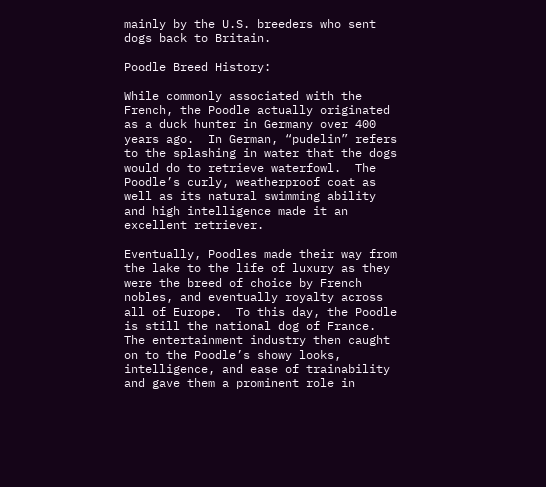mainly by the U.S. breeders who sent dogs back to Britain.

Poodle Breed History:

While commonly associated with the French, the Poodle actually originated as a duck hunter in Germany over 400 years ago.  In German, “pudelin” refers to the splashing in water that the dogs would do to retrieve waterfowl.  The Poodle’s curly, weatherproof coat as well as its natural swimming ability and high intelligence made it an excellent retriever.

Eventually, Poodles made their way from the lake to the life of luxury as they were the breed of choice by French nobles, and eventually royalty across all of Europe.  To this day, the Poodle is still the national dog of France.  The entertainment industry then caught on to the Poodle’s showy looks, intelligence, and ease of trainability and gave them a prominent role in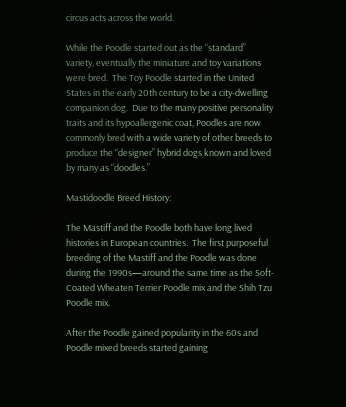circus acts across the world.

While the Poodle started out as the “standard” variety, eventually the miniature and toy variations were bred.  The Toy Poodle started in the United States in the early 20th century to be a city-dwelling companion dog.  Due to the many positive personality traits and its hypoallergenic coat, Poodles are now commonly bred with a wide variety of other breeds to produce the “designer” hybrid dogs known and loved by many as “doodles.”

Mastidoodle Breed History:

The Mastiff and the Poodle both have long lived histories in European countries.  The first purposeful breeding of the Mastiff and the Poodle was done during the 1990s—around the same time as the Soft-Coated Wheaten Terrier Poodle mix and the Shih Tzu Poodle mix.

After the Poodle gained popularity in the 60s and Poodle mixed breeds started gaining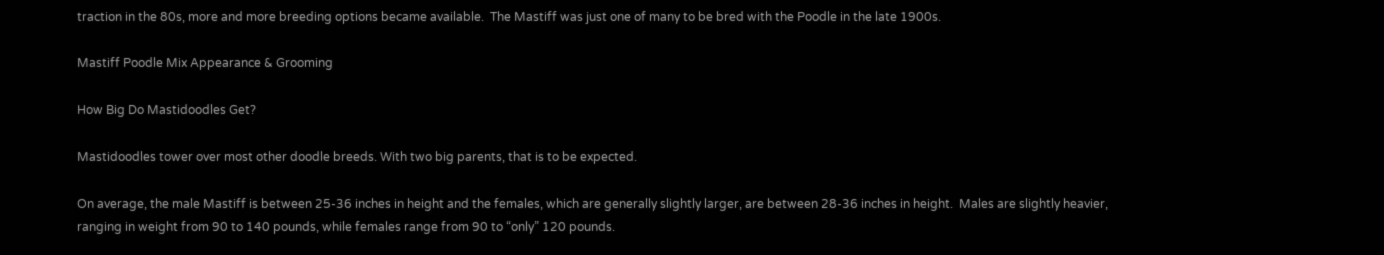traction in the 80s, more and more breeding options became available.  The Mastiff was just one of many to be bred with the Poodle in the late 1900s.

Mastiff Poodle Mix Appearance & Grooming

How Big Do Mastidoodles Get?

Mastidoodles tower over most other doodle breeds. With two big parents, that is to be expected.

On average, the male Mastiff is between 25-36 inches in height and the females, which are generally slightly larger, are between 28-36 inches in height.  Males are slightly heavier, ranging in weight from 90 to 140 pounds, while females range from 90 to “only” 120 pounds.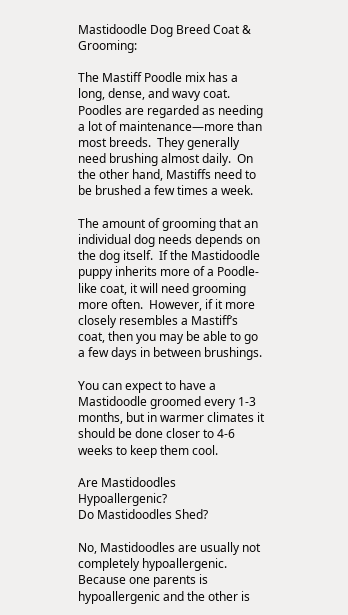Mastidoodle Dog Breed Coat & Grooming:

The Mastiff Poodle mix has a long, dense, and wavy coat.  Poodles are regarded as needing a lot of maintenance—more than most breeds.  They generally need brushing almost daily.  On the other hand, Mastiffs need to be brushed a few times a week.

The amount of grooming that an individual dog needs depends on the dog itself.  If the Mastidoodle puppy inherits more of a Poodle-like coat, it will need grooming more often.  However, if it more closely resembles a Mastiff’s coat, then you may be able to go a few days in between brushings.

You can expect to have a Mastidoodle groomed every 1-3 months, but in warmer climates it should be done closer to 4-6 weeks to keep them cool.

Are Mastidoodles Hypoallergenic?
Do Mastidoodles Shed?

No, Mastidoodles are usually not completely hypoallergenic.  Because one parents is hypoallergenic and the other is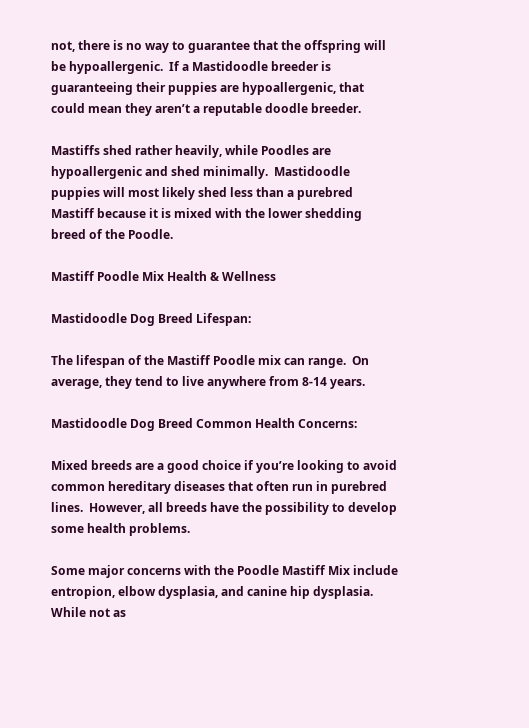not, there is no way to guarantee that the offspring will be hypoallergenic.  If a Mastidoodle breeder is guaranteeing their puppies are hypoallergenic, that could mean they aren’t a reputable doodle breeder.

Mastiffs shed rather heavily, while Poodles are hypoallergenic and shed minimally.  Mastidoodle puppies will most likely shed less than a purebred Mastiff because it is mixed with the lower shedding breed of the Poodle.

Mastiff Poodle Mix Health & Wellness

Mastidoodle Dog Breed Lifespan:

The lifespan of the Mastiff Poodle mix can range.  On average, they tend to live anywhere from 8-14 years.

Mastidoodle Dog Breed Common Health Concerns:

Mixed breeds are a good choice if you’re looking to avoid common hereditary diseases that often run in purebred lines.  However, all breeds have the possibility to develop some health problems.

Some major concerns with the Poodle Mastiff Mix include entropion, elbow dysplasia, and canine hip dysplasia.  While not as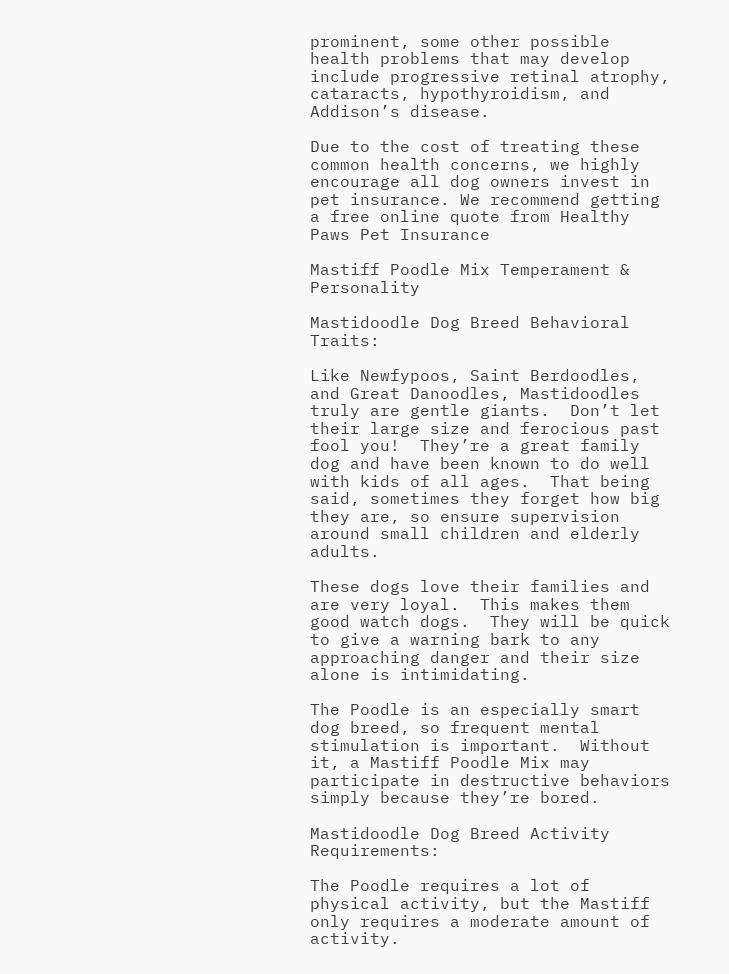prominent, some other possible health problems that may develop include progressive retinal atrophy, cataracts, hypothyroidism, and Addison’s disease.

Due to the cost of treating these common health concerns, we highly encourage all dog owners invest in pet insurance. We recommend getting a free online quote from Healthy Paws Pet Insurance

Mastiff Poodle Mix Temperament & Personality

Mastidoodle Dog Breed Behavioral Traits:

Like Newfypoos, Saint Berdoodles, and Great Danoodles, Mastidoodles truly are gentle giants.  Don’t let their large size and ferocious past fool you!  They’re a great family dog and have been known to do well with kids of all ages.  That being said, sometimes they forget how big they are, so ensure supervision around small children and elderly adults.

These dogs love their families and are very loyal.  This makes them good watch dogs.  They will be quick to give a warning bark to any approaching danger and their size alone is intimidating.

The Poodle is an especially smart dog breed, so frequent mental stimulation is important.  Without it, a Mastiff Poodle Mix may participate in destructive behaviors simply because they’re bored.

Mastidoodle Dog Breed Activity Requirements:

The Poodle requires a lot of physical activity, but the Mastiff only requires a moderate amount of activity.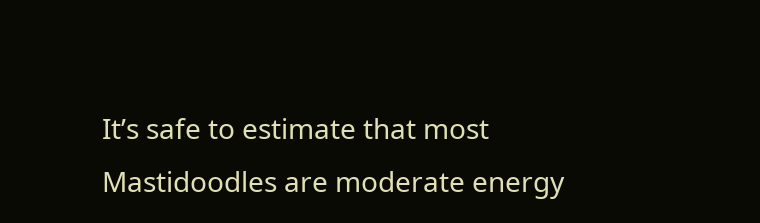It’s safe to estimate that most Mastidoodles are moderate energy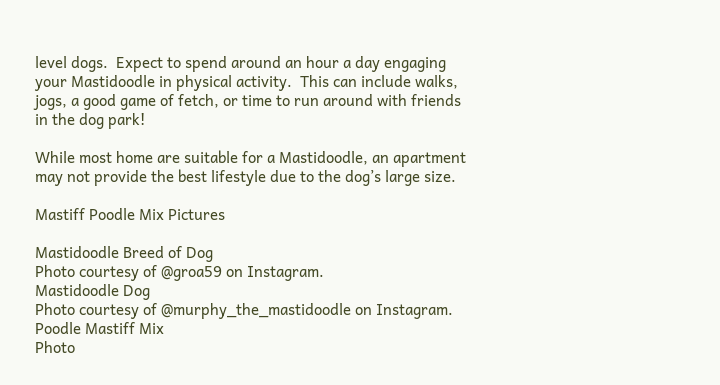level dogs.  Expect to spend around an hour a day engaging your Mastidoodle in physical activity.  This can include walks, jogs, a good game of fetch, or time to run around with friends in the dog park!

While most home are suitable for a Mastidoodle, an apartment may not provide the best lifestyle due to the dog’s large size.

Mastiff Poodle Mix Pictures

Mastidoodle Breed of Dog
Photo courtesy of @groa59 on Instagram.
Mastidoodle Dog
Photo courtesy of @murphy_the_mastidoodle on Instagram.
Poodle Mastiff Mix
Photo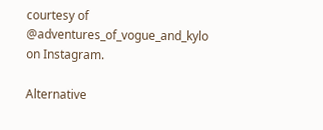courtesy of @adventures_of_vogue_and_kylo on Instagram.

Alternative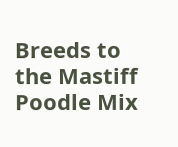Breeds to the Mastiff Poodle Mix